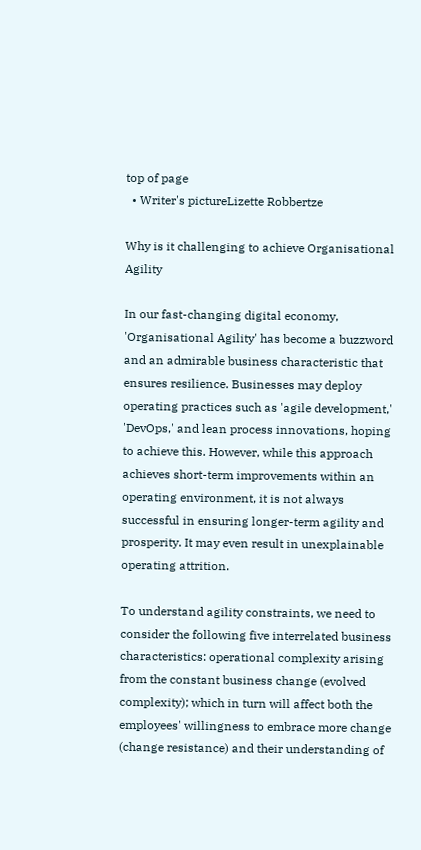top of page
  • Writer's pictureLizette Robbertze

Why is it challenging to achieve Organisational Agility

In our fast-changing digital economy, 'Organisational Agility' has become a buzzword and an admirable business characteristic that ensures resilience. Businesses may deploy operating practices such as 'agile development,' 'DevOps,' and lean process innovations, hoping to achieve this. However, while this approach achieves short-term improvements within an operating environment, it is not always successful in ensuring longer-term agility and prosperity. It may even result in unexplainable operating attrition.

To understand agility constraints, we need to consider the following five interrelated business characteristics: operational complexity arising from the constant business change (evolved complexity); which in turn will affect both the employees' willingness to embrace more change (change resistance) and their understanding of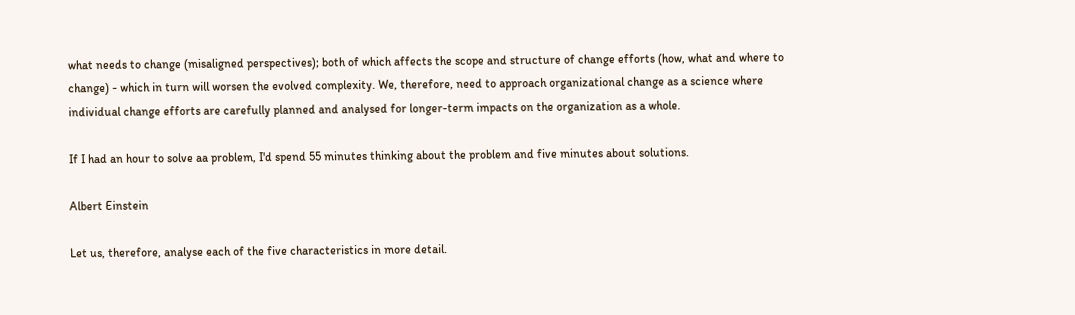what needs to change (misaligned perspectives); both of which affects the scope and structure of change efforts (how, what and where to change) - which in turn will worsen the evolved complexity. We, therefore, need to approach organizational change as a science where individual change efforts are carefully planned and analysed for longer-term impacts on the organization as a whole.

If I had an hour to solve aa problem, I'd spend 55 minutes thinking about the problem and five minutes about solutions.

Albert Einstein

Let us, therefore, analyse each of the five characteristics in more detail.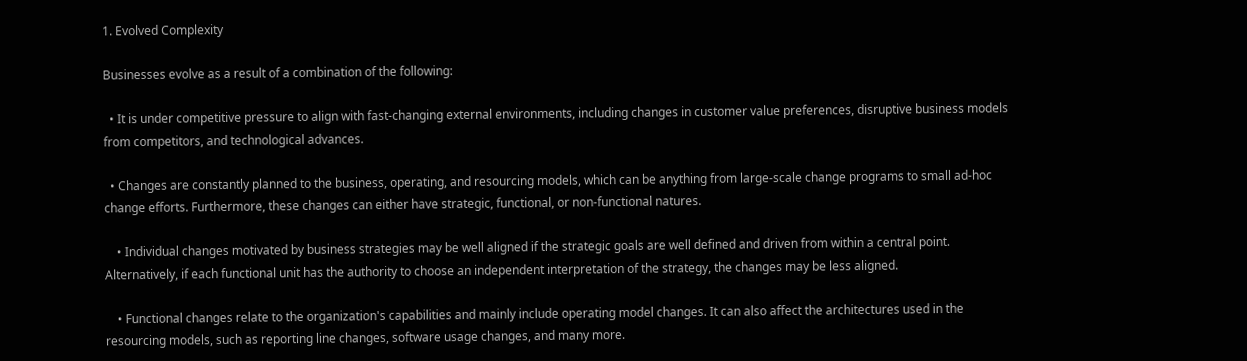1. Evolved Complexity

Businesses evolve as a result of a combination of the following:

  • It is under competitive pressure to align with fast-changing external environments, including changes in customer value preferences, disruptive business models from competitors, and technological advances.

  • Changes are constantly planned to the business, operating, and resourcing models, which can be anything from large-scale change programs to small ad-hoc change efforts. Furthermore, these changes can either have strategic, functional, or non-functional natures.

    • Individual changes motivated by business strategies may be well aligned if the strategic goals are well defined and driven from within a central point. Alternatively, if each functional unit has the authority to choose an independent interpretation of the strategy, the changes may be less aligned.

    • Functional changes relate to the organization's capabilities and mainly include operating model changes. It can also affect the architectures used in the resourcing models, such as reporting line changes, software usage changes, and many more.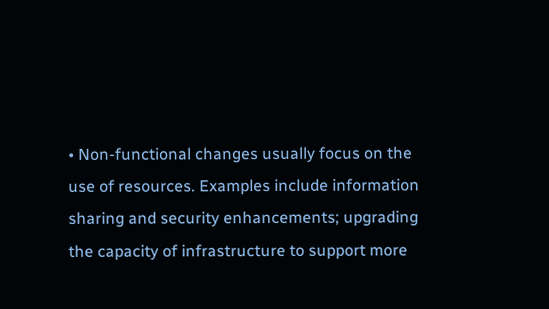• Non-functional changes usually focus on the use of resources. Examples include information sharing and security enhancements; upgrading the capacity of infrastructure to support more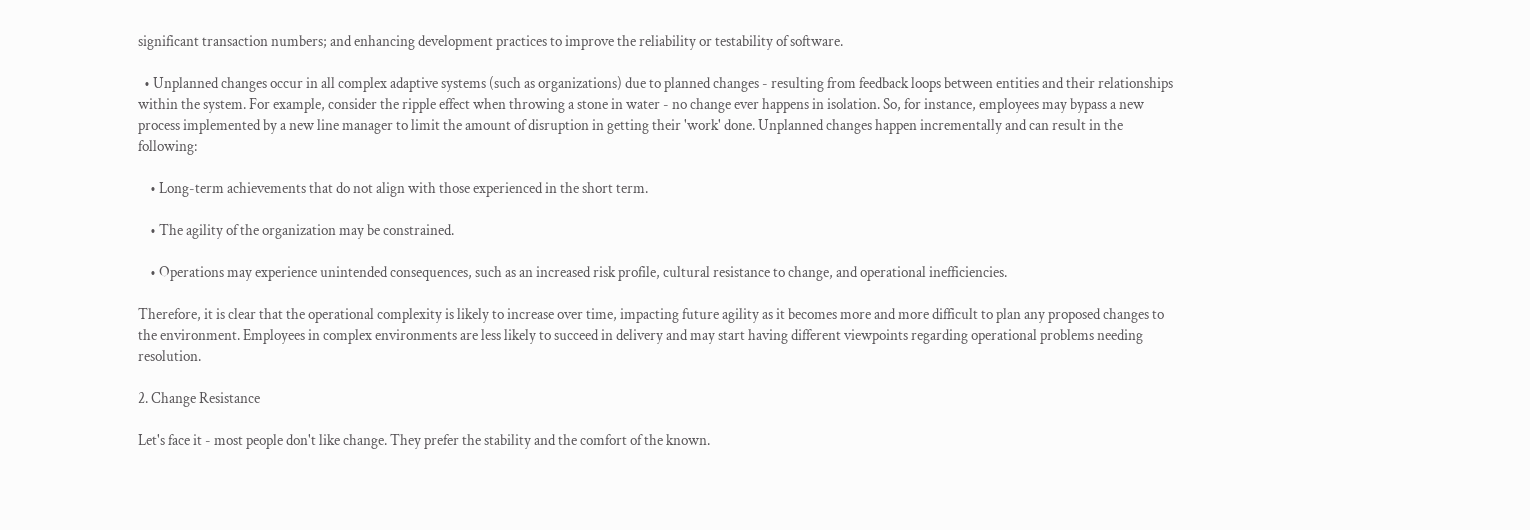significant transaction numbers; and enhancing development practices to improve the reliability or testability of software.

  • Unplanned changes occur in all complex adaptive systems (such as organizations) due to planned changes - resulting from feedback loops between entities and their relationships within the system. For example, consider the ripple effect when throwing a stone in water - no change ever happens in isolation. So, for instance, employees may bypass a new process implemented by a new line manager to limit the amount of disruption in getting their 'work' done. Unplanned changes happen incrementally and can result in the following:

    • Long-term achievements that do not align with those experienced in the short term.

    • The agility of the organization may be constrained.

    • Operations may experience unintended consequences, such as an increased risk profile, cultural resistance to change, and operational inefficiencies.

Therefore, it is clear that the operational complexity is likely to increase over time, impacting future agility as it becomes more and more difficult to plan any proposed changes to the environment. Employees in complex environments are less likely to succeed in delivery and may start having different viewpoints regarding operational problems needing resolution.

2. Change Resistance

Let's face it - most people don't like change. They prefer the stability and the comfort of the known.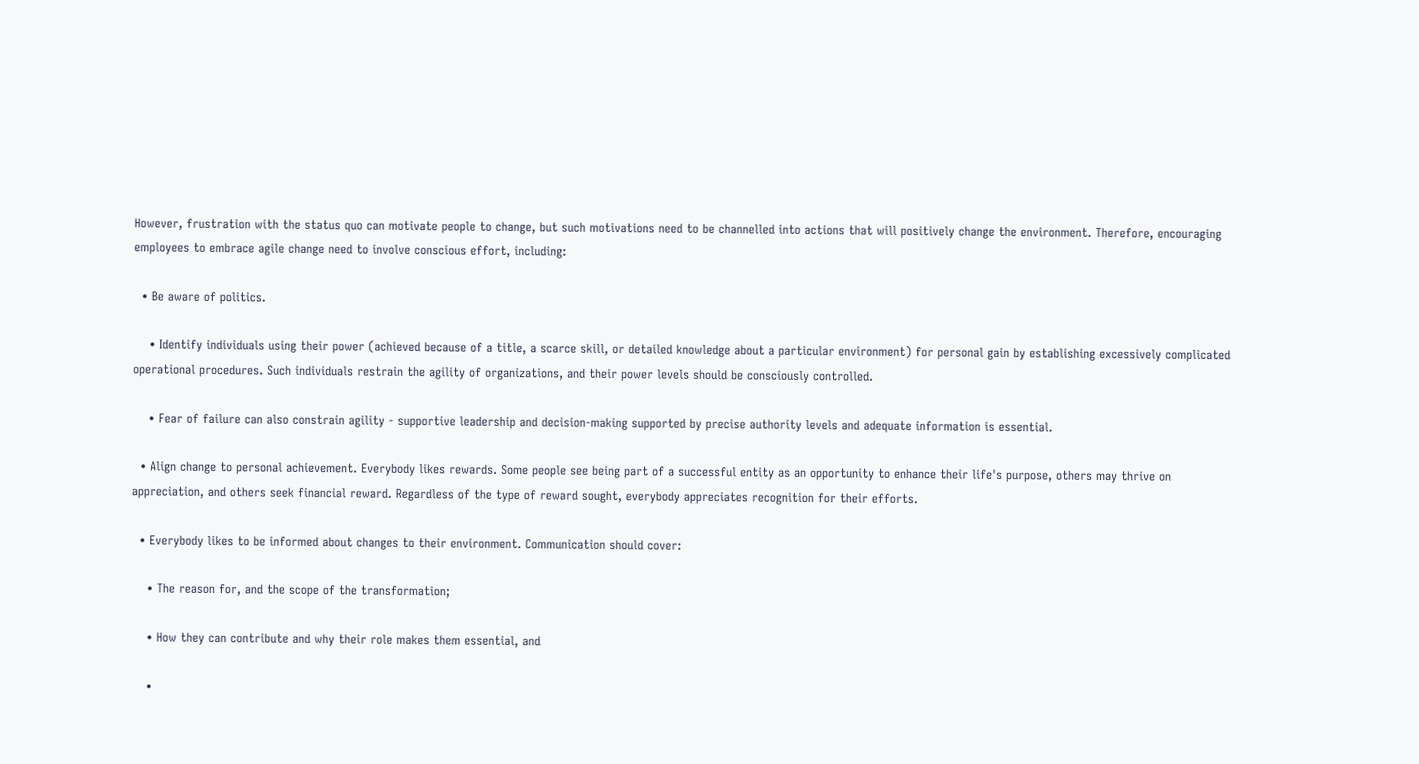However, frustration with the status quo can motivate people to change, but such motivations need to be channelled into actions that will positively change the environment. Therefore, encouraging employees to embrace agile change need to involve conscious effort, including:

  • Be aware of politics.

    • Identify individuals using their power (achieved because of a title, a scarce skill, or detailed knowledge about a particular environment) for personal gain by establishing excessively complicated operational procedures. Such individuals restrain the agility of organizations, and their power levels should be consciously controlled.

    • Fear of failure can also constrain agility - supportive leadership and decision-making supported by precise authority levels and adequate information is essential.

  • Align change to personal achievement. Everybody likes rewards. Some people see being part of a successful entity as an opportunity to enhance their life's purpose, others may thrive on appreciation, and others seek financial reward. Regardless of the type of reward sought, everybody appreciates recognition for their efforts.

  • Everybody likes to be informed about changes to their environment. Communication should cover:

    • The reason for, and the scope of the transformation;

    • How they can contribute and why their role makes them essential, and

    •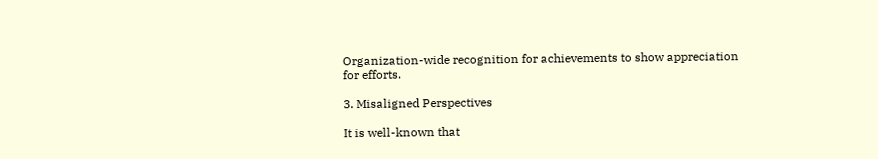Organization-wide recognition for achievements to show appreciation for efforts.

3. Misaligned Perspectives

It is well-known that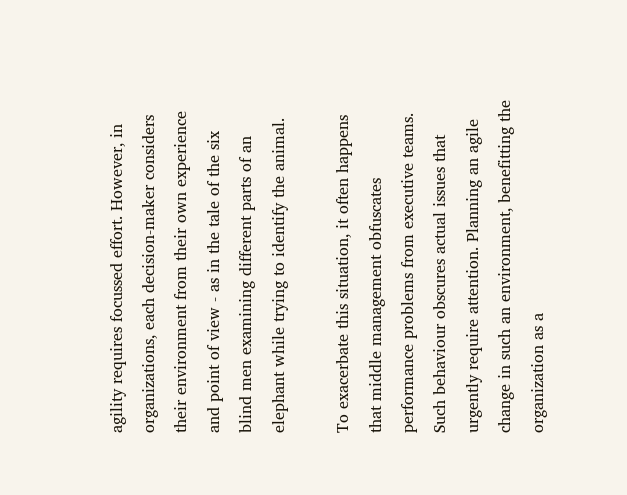agility requires focussed effort. However, in organizations, each decision-maker considers their environment from their own experience and point of view - as in the tale of the six blind men examining different parts of an elephant while trying to identify the animal.

To exacerbate this situation, it often happens that middle management obfuscates performance problems from executive teams. Such behaviour obscures actual issues that urgently require attention. Planning an agile change in such an environment, benefitting the organization as a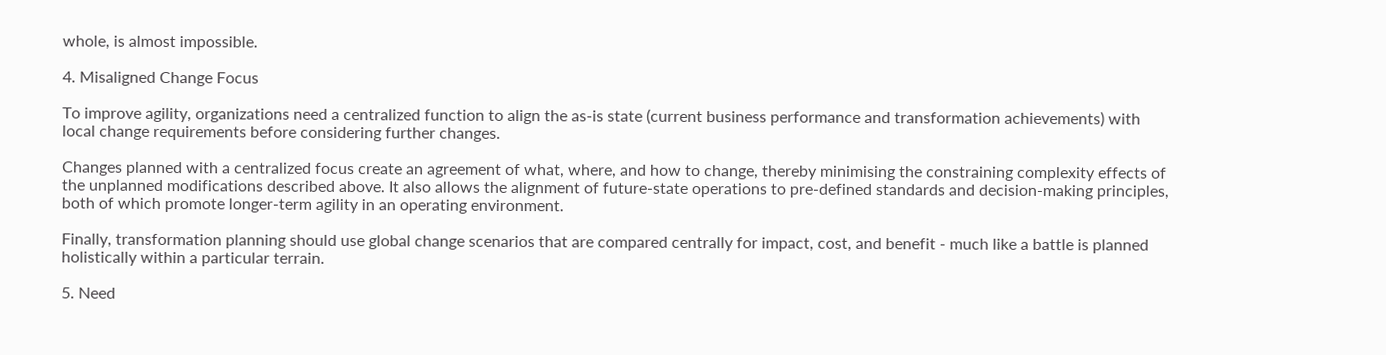whole, is almost impossible.

4. Misaligned Change Focus

To improve agility, organizations need a centralized function to align the as-is state (current business performance and transformation achievements) with local change requirements before considering further changes.

Changes planned with a centralized focus create an agreement of what, where, and how to change, thereby minimising the constraining complexity effects of the unplanned modifications described above. It also allows the alignment of future-state operations to pre-defined standards and decision-making principles, both of which promote longer-term agility in an operating environment.

Finally, transformation planning should use global change scenarios that are compared centrally for impact, cost, and benefit - much like a battle is planned holistically within a particular terrain.

5. Need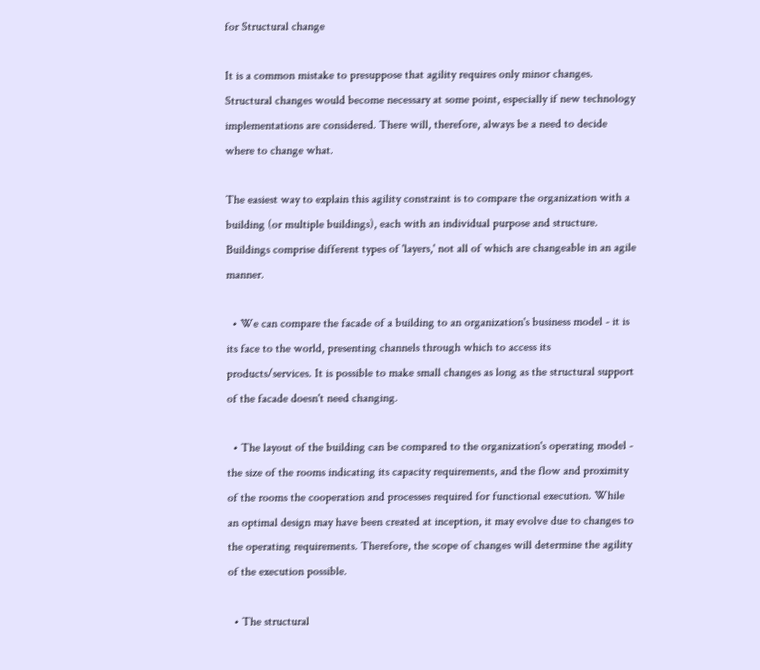for Structural change

It is a common mistake to presuppose that agility requires only minor changes. Structural changes would become necessary at some point, especially if new technology implementations are considered. There will, therefore, always be a need to decide where to change what.

The easiest way to explain this agility constraint is to compare the organization with a building (or multiple buildings), each with an individual purpose and structure. Buildings comprise different types of 'layers,' not all of which are changeable in an agile manner.

  • We can compare the facade of a building to an organization's business model - it is its face to the world, presenting channels through which to access its products/services. It is possible to make small changes as long as the structural support of the facade doesn't need changing.

  • The layout of the building can be compared to the organization's operating model - the size of the rooms indicating its capacity requirements, and the flow and proximity of the rooms the cooperation and processes required for functional execution. While an optimal design may have been created at inception, it may evolve due to changes to the operating requirements. Therefore, the scope of changes will determine the agility of the execution possible.

  • The structural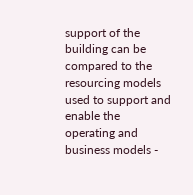support of the building can be compared to the resourcing models used to support and enable the operating and business models -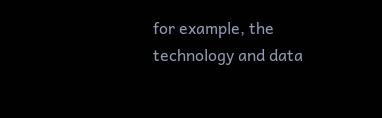for example, the technology and data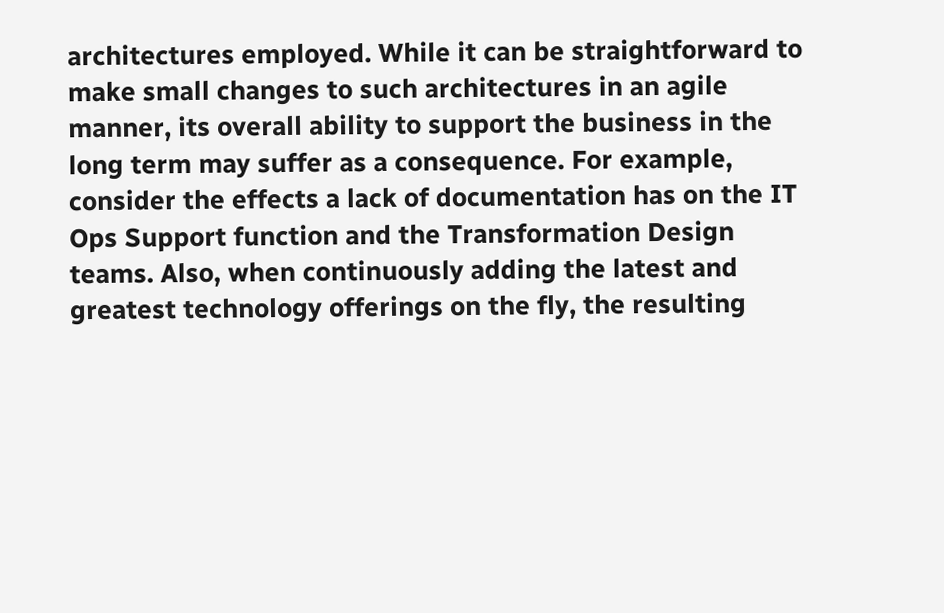architectures employed. While it can be straightforward to make small changes to such architectures in an agile manner, its overall ability to support the business in the long term may suffer as a consequence. For example, consider the effects a lack of documentation has on the IT Ops Support function and the Transformation Design teams. Also, when continuously adding the latest and greatest technology offerings on the fly, the resulting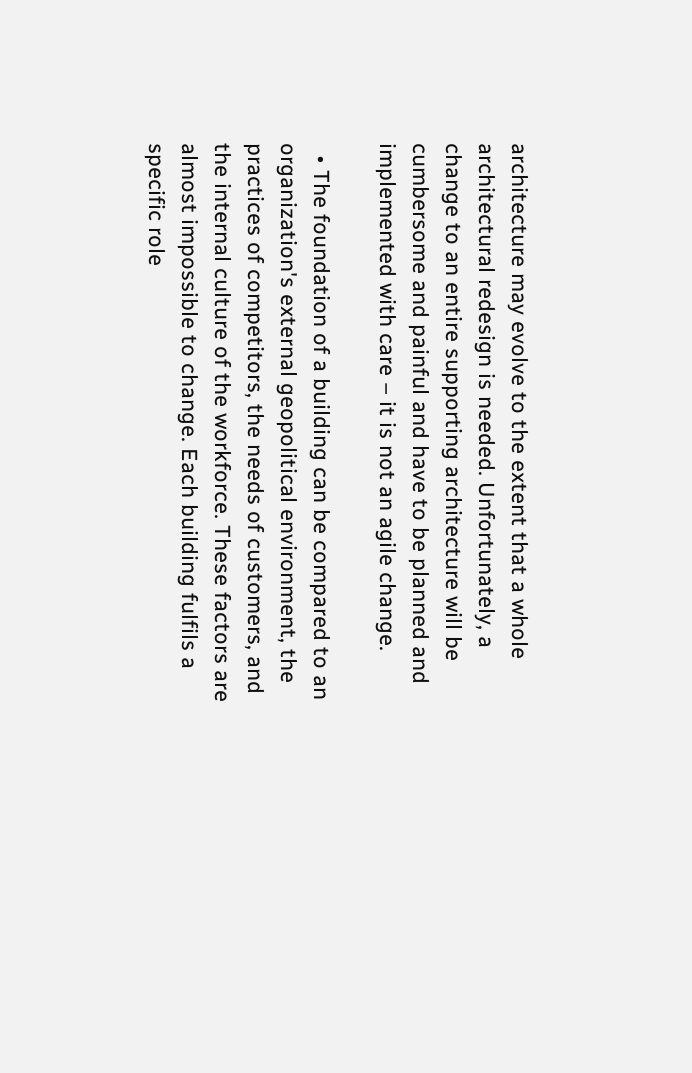architecture may evolve to the extent that a whole architectural redesign is needed. Unfortunately, a change to an entire supporting architecture will be cumbersome and painful and have to be planned and implemented with care – it is not an agile change.

  • The foundation of a building can be compared to an organization's external geopolitical environment, the practices of competitors, the needs of customers, and the internal culture of the workforce. These factors are almost impossible to change. Each building fulfils a specific role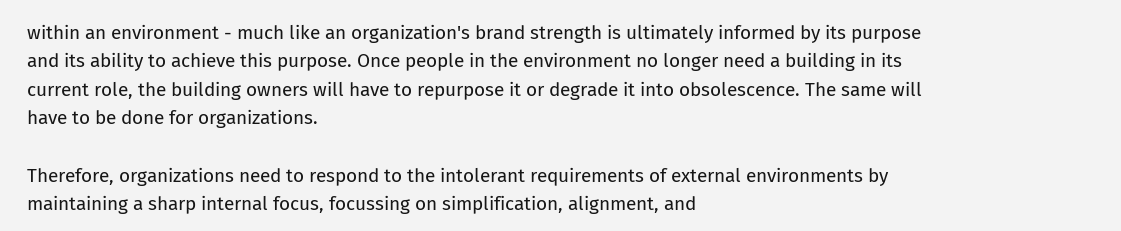within an environment - much like an organization's brand strength is ultimately informed by its purpose and its ability to achieve this purpose. Once people in the environment no longer need a building in its current role, the building owners will have to repurpose it or degrade it into obsolescence. The same will have to be done for organizations.

Therefore, organizations need to respond to the intolerant requirements of external environments by maintaining a sharp internal focus, focussing on simplification, alignment, and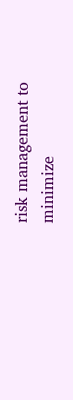risk management to minimize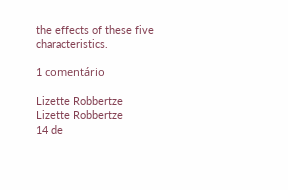the effects of these five characteristics.

1 comentário

Lizette Robbertze
Lizette Robbertze
14 de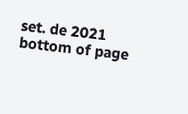set. de 2021
bottom of page